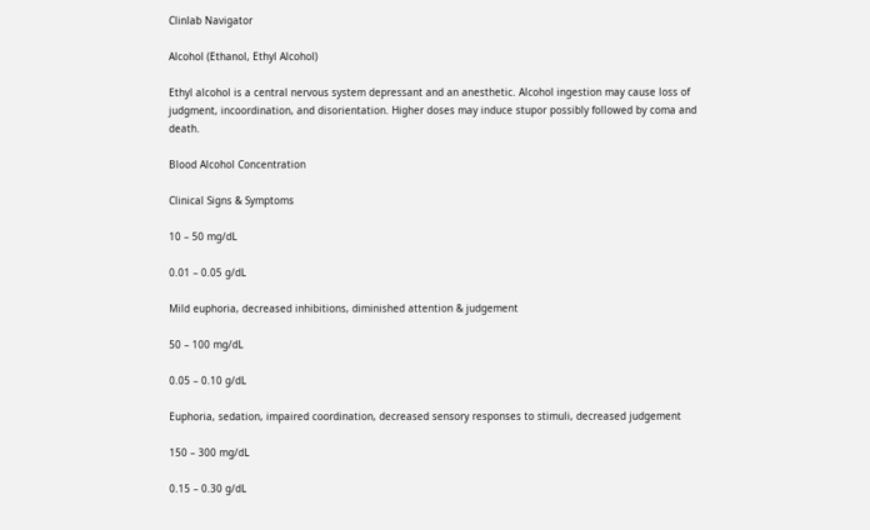Clinlab Navigator

Alcohol (Ethanol, Ethyl Alcohol)

Ethyl alcohol is a central nervous system depressant and an anesthetic. Alcohol ingestion may cause loss of judgment, incoordination, and disorientation. Higher doses may induce stupor possibly followed by coma and death.

Blood Alcohol Concentration

Clinical Signs & Symptoms

10 – 50 mg/dL

0.01 – 0.05 g/dL

Mild euphoria, decreased inhibitions, diminished attention & judgement

50 – 100 mg/dL

0.05 – 0.10 g/dL

Euphoria, sedation, impaired coordination, decreased sensory responses to stimuli, decreased judgement

150 – 300 mg/dL

0.15 – 0.30 g/dL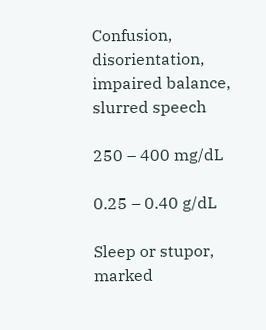Confusion, disorientation, impaired balance, slurred speech

250 – 400 mg/dL

0.25 – 0.40 g/dL

Sleep or stupor, marked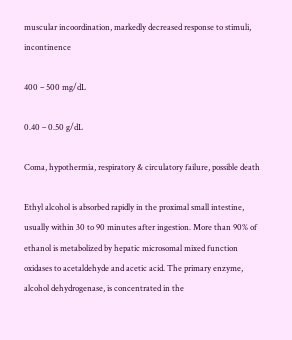muscular incoordination, markedly decreased response to stimuli, incontinence

400 – 500 mg/dL

0.40 – 0.50 g/dL

Coma, hypothermia, respiratory & circulatory failure, possible death

Ethyl alcohol is absorbed rapidly in the proximal small intestine, usually within 30 to 90 minutes after ingestion. More than 90% of ethanol is metabolized by hepatic microsomal mixed function oxidases to acetaldehyde and acetic acid. The primary enzyme, alcohol dehydrogenase, is concentrated in the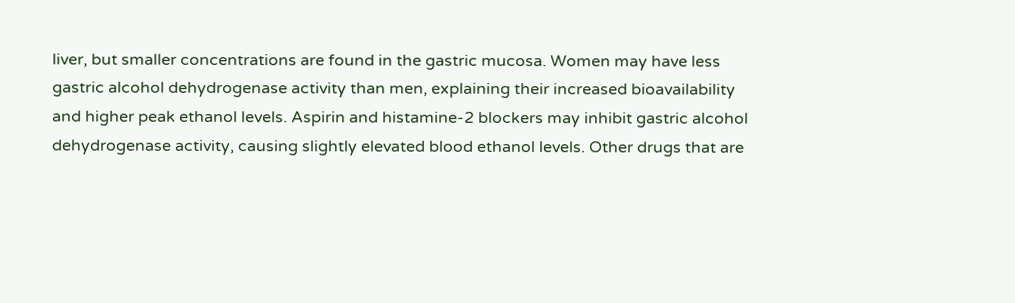liver, but smaller concentrations are found in the gastric mucosa. Women may have less gastric alcohol dehydrogenase activity than men, explaining their increased bioavailability and higher peak ethanol levels. Aspirin and histamine-2 blockers may inhibit gastric alcohol dehydrogenase activity, causing slightly elevated blood ethanol levels. Other drugs that are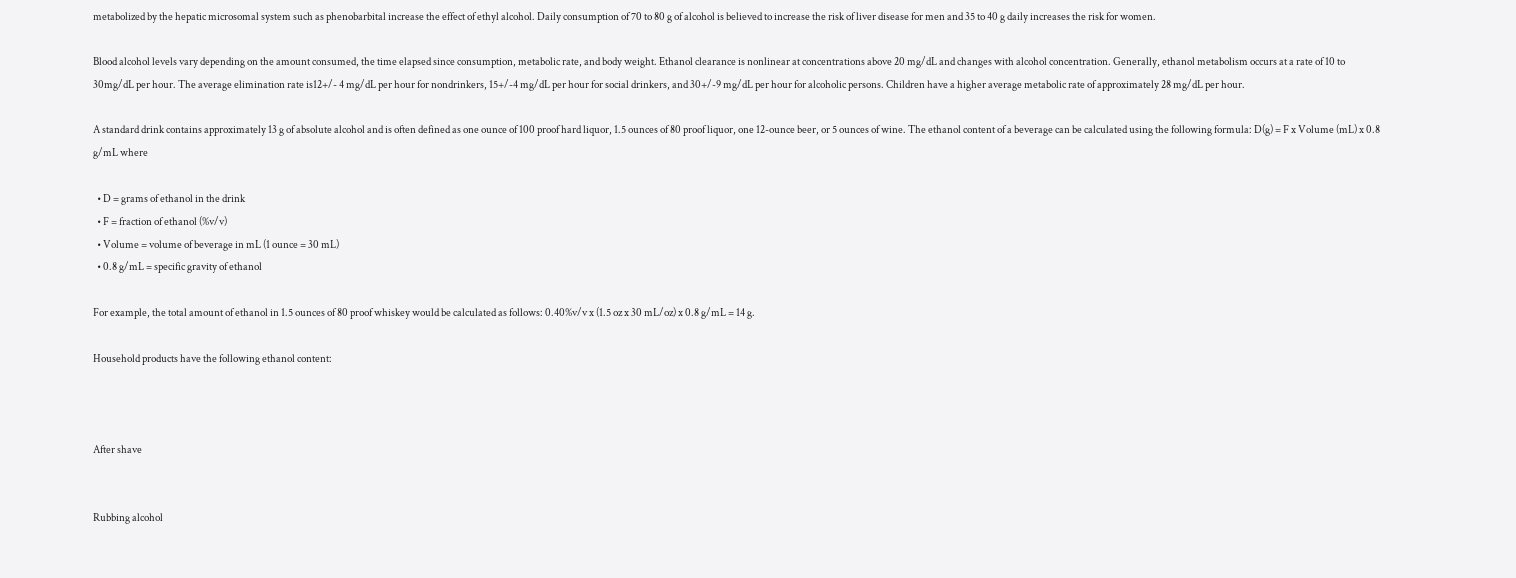metabolized by the hepatic microsomal system such as phenobarbital increase the effect of ethyl alcohol. Daily consumption of 70 to 80 g of alcohol is believed to increase the risk of liver disease for men and 35 to 40 g daily increases the risk for women.

Blood alcohol levels vary depending on the amount consumed, the time elapsed since consumption, metabolic rate, and body weight. Ethanol clearance is nonlinear at concentrations above 20 mg/dL and changes with alcohol concentration. Generally, ethanol metabolism occurs at a rate of 10 to 30mg/dL per hour. The average elimination rate is12+/- 4 mg/dL per hour for nondrinkers, 15+/-4 mg/dL per hour for social drinkers, and 30+/-9 mg/dL per hour for alcoholic persons. Children have a higher average metabolic rate of approximately 28 mg/dL per hour.

A standard drink contains approximately 13 g of absolute alcohol and is often defined as one ounce of 100 proof hard liquor, 1.5 ounces of 80 proof liquor, one 12-ounce beer, or 5 ounces of wine. The ethanol content of a beverage can be calculated using the following formula: D(g) = F x Volume (mL) x 0.8 g/mL where

  • D = grams of ethanol in the drink
  • F = fraction of ethanol (%v/v)
  • Volume = volume of beverage in mL (1 ounce = 30 mL)
  • 0.8 g/mL = specific gravity of ethanol

For example, the total amount of ethanol in 1.5 ounces of 80 proof whiskey would be calculated as follows: 0.40%v/v x (1.5 oz x 30 mL/oz) x 0.8 g/mL = 14 g.

Household products have the following ethanol content:



After shave


Rubbing alcohol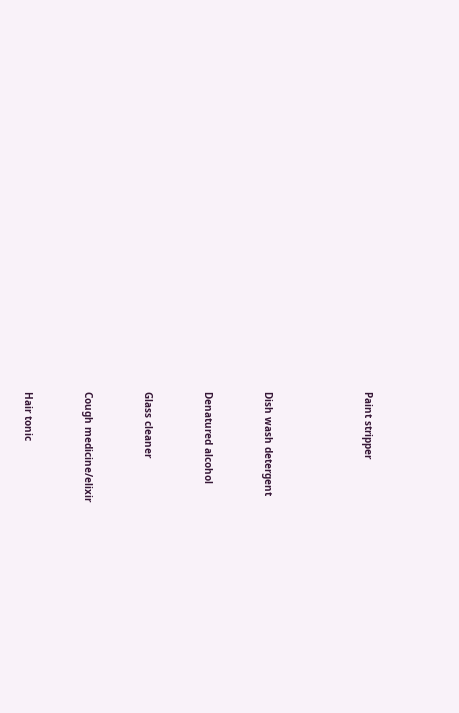Paint stripper




Dish wash detergent


Denatured alcohol


Glass cleaner


Cough medicine/elixir


Hair tonic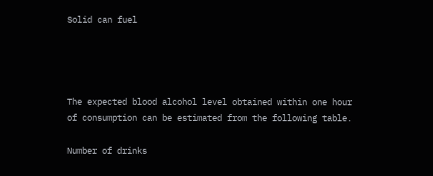Solid can fuel




The expected blood alcohol level obtained within one hour of consumption can be estimated from the following table.

Number of drinks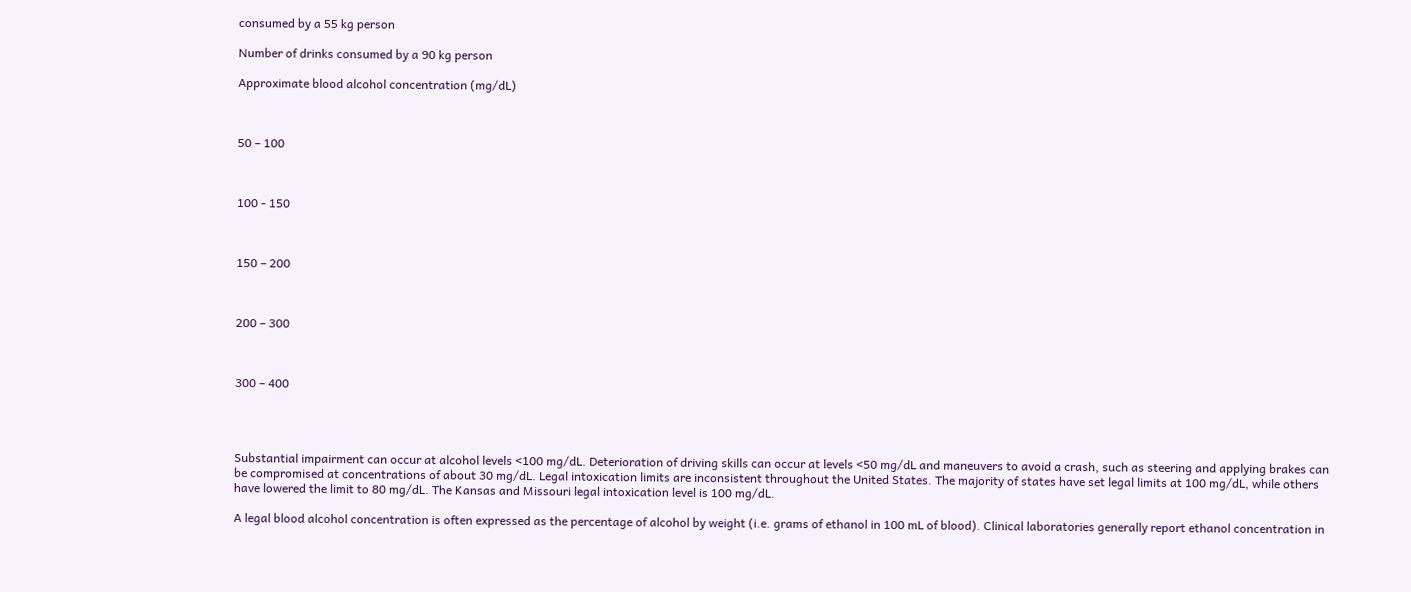consumed by a 55 kg person

Number of drinks consumed by a 90 kg person

Approximate blood alcohol concentration (mg/dL)



50 – 100



100 - 150



150 – 200



200 – 300



300 – 400




Substantial impairment can occur at alcohol levels <100 mg/dL. Deterioration of driving skills can occur at levels <50 mg/dL and maneuvers to avoid a crash, such as steering and applying brakes can be compromised at concentrations of about 30 mg/dL. Legal intoxication limits are inconsistent throughout the United States. The majority of states have set legal limits at 100 mg/dL, while others have lowered the limit to 80 mg/dL. The Kansas and Missouri legal intoxication level is 100 mg/dL.

A legal blood alcohol concentration is often expressed as the percentage of alcohol by weight (i.e. grams of ethanol in 100 mL of blood). Clinical laboratories generally report ethanol concentration in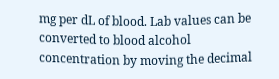mg per dL of blood. Lab values can be converted to blood alcohol concentration by moving the decimal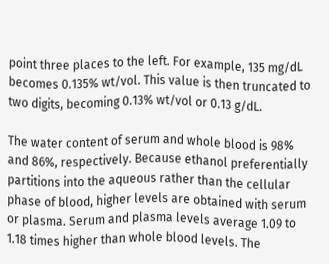point three places to the left. For example, 135 mg/dL becomes 0.135% wt/vol. This value is then truncated to two digits, becoming 0.13% wt/vol or 0.13 g/dL.

The water content of serum and whole blood is 98% and 86%, respectively. Because ethanol preferentially partitions into the aqueous rather than the cellular phase of blood, higher levels are obtained with serum or plasma. Serum and plasma levels average 1.09 to 1.18 times higher than whole blood levels. The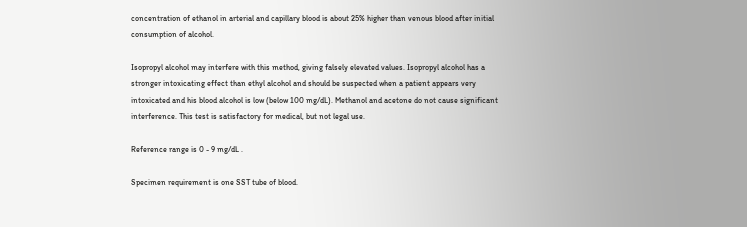concentration of ethanol in arterial and capillary blood is about 25% higher than venous blood after initial consumption of alcohol.

Isopropyl alcohol may interfere with this method, giving falsely elevated values. Isopropyl alcohol has a stronger intoxicating effect than ethyl alcohol and should be suspected when a patient appears very intoxicated and his blood alcohol is low (below 100 mg/dL). Methanol and acetone do not cause significant interference. This test is satisfactory for medical, but not legal use.

Reference range is 0 - 9 mg/dL .

Specimen requirement is one SST tube of blood.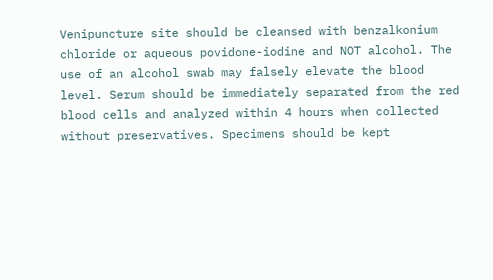Venipuncture site should be cleansed with benzalkonium chloride or aqueous povidone-iodine and NOT alcohol. The use of an alcohol swab may falsely elevate the blood level. Serum should be immediately separated from the red blood cells and analyzed within 4 hours when collected without preservatives. Specimens should be kept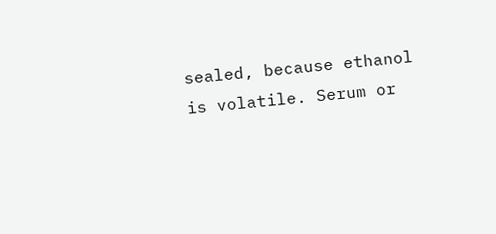sealed, because ethanol is volatile. Serum or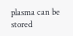plasma can be stored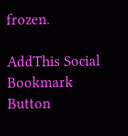frozen.

AddThis Social Bookmark Button